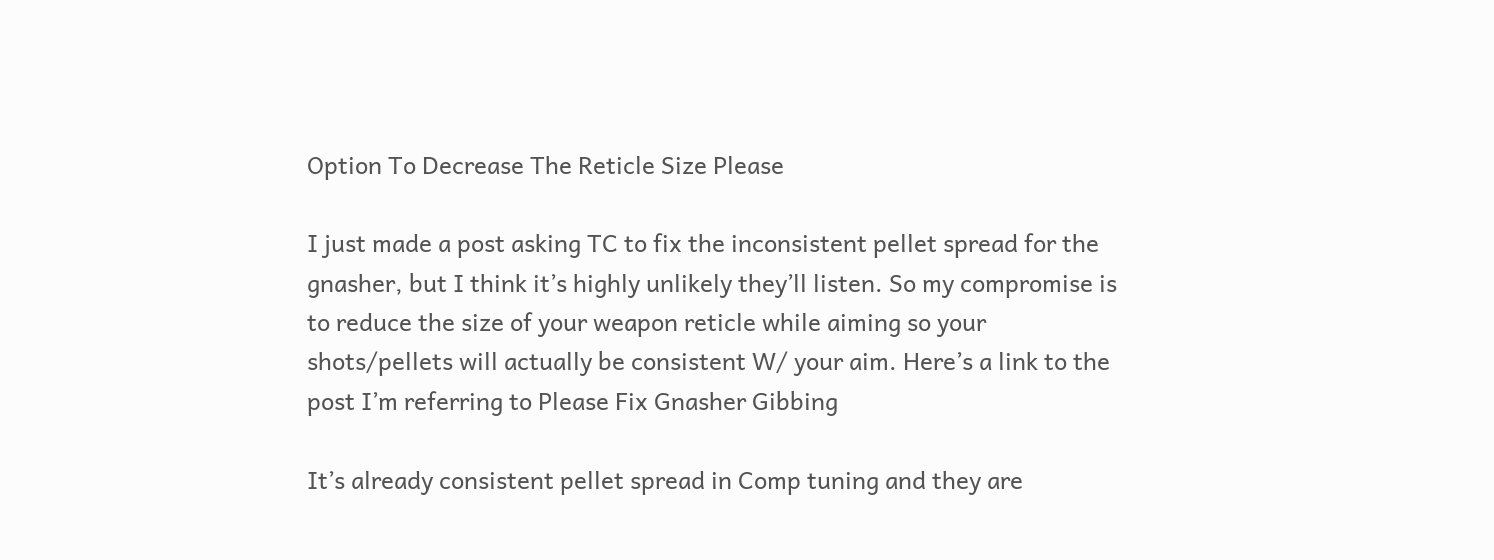Option To Decrease The Reticle Size Please

I just made a post asking TC to fix the inconsistent pellet spread for the gnasher, but I think it’s highly unlikely they’ll listen. So my compromise is to reduce the size of your weapon reticle while aiming so your shots/pellets will actually be consistent W/ your aim. Here’s a link to the post I’m referring to Please Fix Gnasher Gibbing

It’s already consistent pellet spread in Comp tuning and they are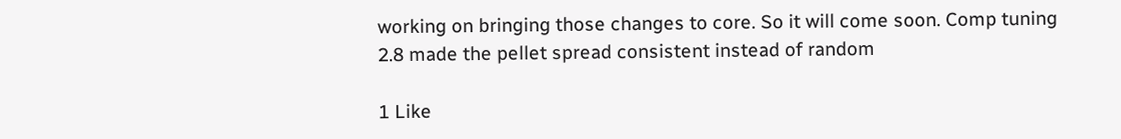working on bringing those changes to core. So it will come soon. Comp tuning 2.8 made the pellet spread consistent instead of random

1 Like